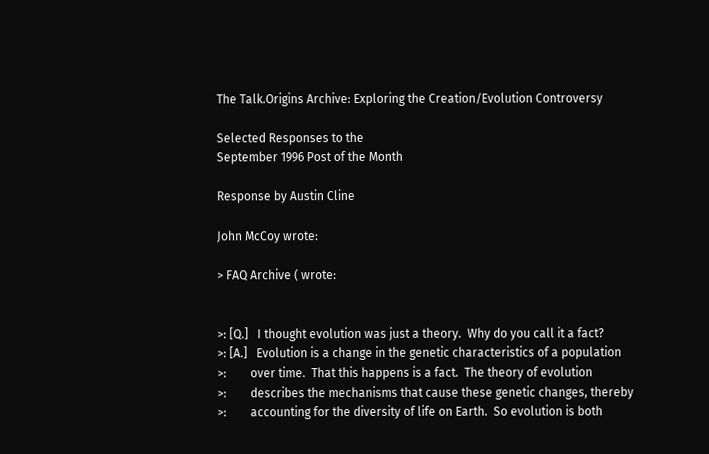The Talk.Origins Archive: Exploring the Creation/Evolution Controversy

Selected Responses to the
September 1996 Post of the Month

Response by Austin Cline

John McCoy wrote:

> FAQ Archive ( wrote:


>: [Q.]   I thought evolution was just a theory.  Why do you call it a fact?
>: [A.]   Evolution is a change in the genetic characteristics of a population
>:        over time.  That this happens is a fact.  The theory of evolution
>:        describes the mechanisms that cause these genetic changes, thereby
>:        accounting for the diversity of life on Earth.  So evolution is both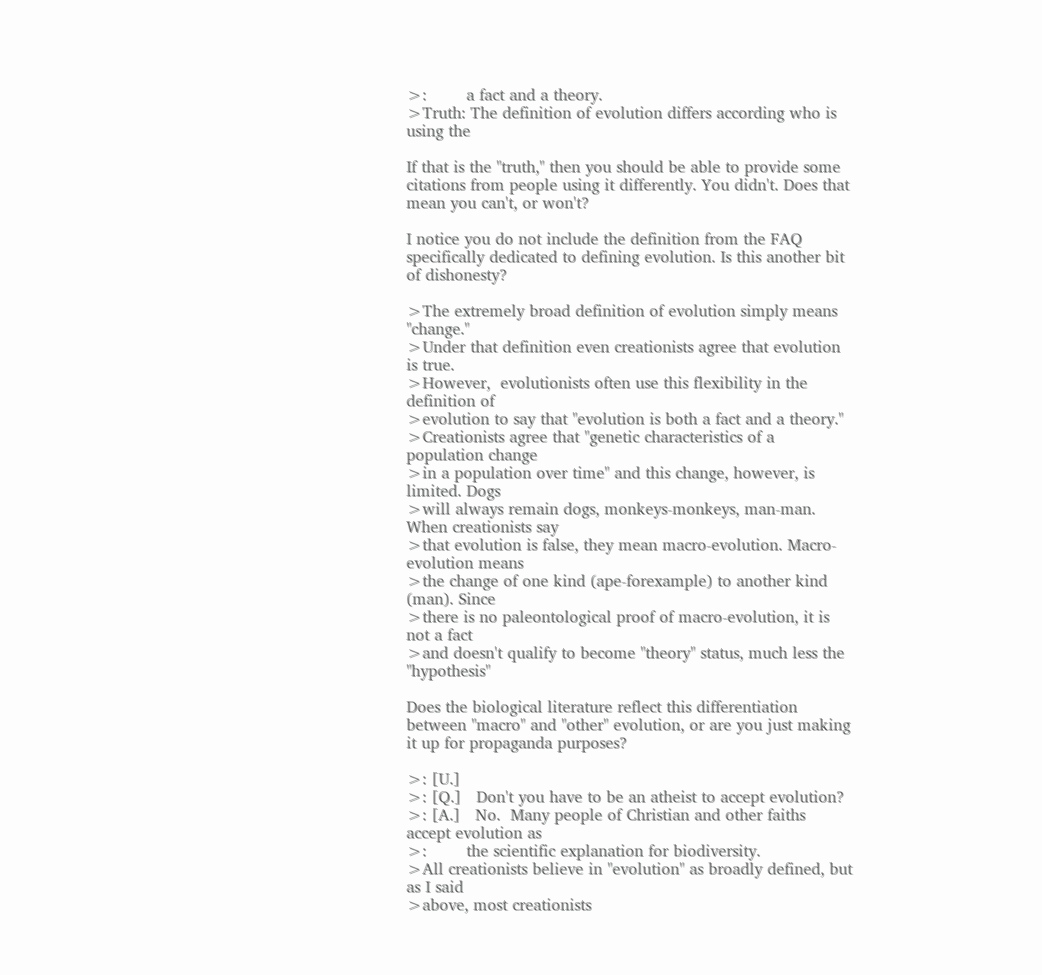>:        a fact and a theory.
>Truth: The definition of evolution differs according who is using the

If that is the "truth," then you should be able to provide some citations from people using it differently. You didn't. Does that mean you can't, or won't?

I notice you do not include the definition from the FAQ specifically dedicated to defining evolution. Is this another bit of dishonesty?

>The extremely broad definition of evolution simply means "change."
>Under that definition even creationists agree that evolution is true.
>However,  evolutionists often use this flexibility in the definition of
>evolution to say that "evolution is both a fact and a theory."
>Creationists agree that "genetic characteristics of a population change
>in a population over time" and this change, however, is limited. Dogs
>will always remain dogs, monkeys-monkeys, man-man. When creationists say
>that evolution is false, they mean macro-evolution. Macro-evolution means
>the change of one kind (ape-forexample) to another kind (man). Since
>there is no paleontological proof of macro-evolution, it is not a fact
>and doesn't qualify to become "theory" status, much less the "hypothesis"

Does the biological literature reflect this differentiation between "macro" and "other" evolution, or are you just making it up for propaganda purposes?

>: [U.]
>: [Q.]   Don't you have to be an atheist to accept evolution?
>: [A.]   No.  Many people of Christian and other faiths accept evolution as
>:        the scientific explanation for biodiversity.
>All creationists believe in "evolution" as broadly defined, but as I said
>above, most creationists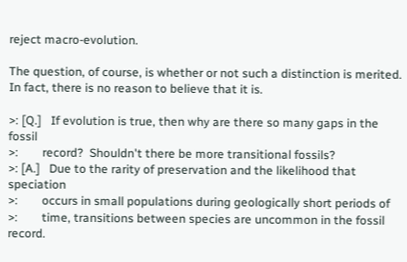reject macro-evolution.

The question, of course, is whether or not such a distinction is merited. In fact, there is no reason to believe that it is.

>: [Q.]   If evolution is true, then why are there so many gaps in the fossil
>:        record?  Shouldn't there be more transitional fossils?
>: [A.]   Due to the rarity of preservation and the likelihood that speciation
>:        occurs in small populations during geologically short periods of
>:        time, transitions between species are uncommon in the fossil record.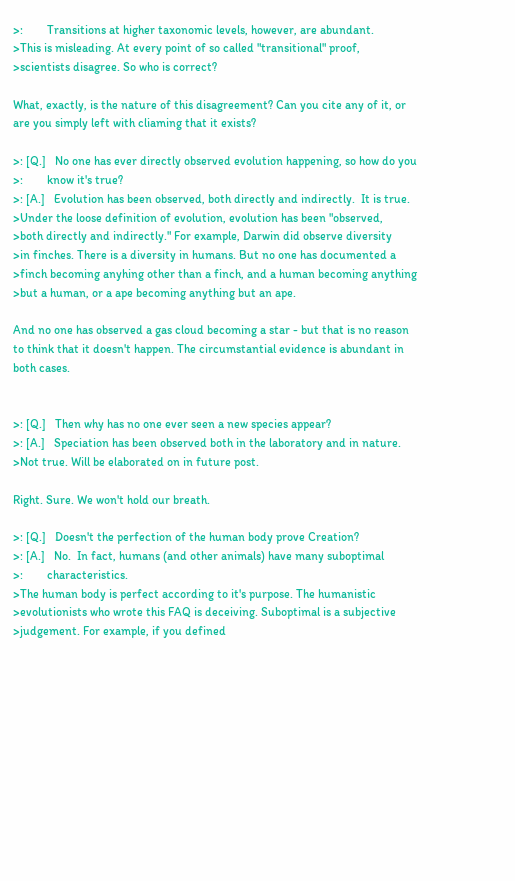>:        Transitions at higher taxonomic levels, however, are abundant.
>This is misleading. At every point of so called "transitional" proof,
>scientists disagree. So who is correct?

What, exactly, is the nature of this disagreement? Can you cite any of it, or are you simply left with cliaming that it exists?

>: [Q.]   No one has ever directly observed evolution happening, so how do you
>:        know it's true?
>: [A.]   Evolution has been observed, both directly and indirectly.  It is true.
>Under the loose definition of evolution, evolution has been "observed,
>both directly and indirectly." For example, Darwin did observe diversity
>in finches. There is a diversity in humans. But no one has documented a
>finch becoming anyhing other than a finch, and a human becoming anything
>but a human, or a ape becoming anything but an ape.

And no one has observed a gas cloud becoming a star - but that is no reason to think that it doesn't happen. The circumstantial evidence is abundant in both cases.


>: [Q.]   Then why has no one ever seen a new species appear?
>: [A.]   Speciation has been observed both in the laboratory and in nature.
>Not true. Will be elaborated on in future post.

Right. Sure. We won't hold our breath.

>: [Q.]   Doesn't the perfection of the human body prove Creation?
>: [A.]   No.  In fact, humans (and other animals) have many suboptimal
>:        characteristics.
>The human body is perfect according to it's purpose. The humanistic
>evolutionists who wrote this FAQ is deceiving. Suboptimal is a subjective
>judgement. For example, if you defined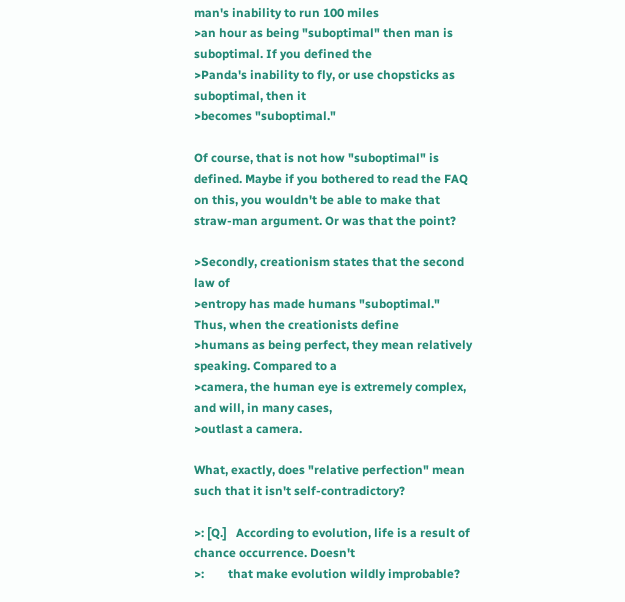man's inability to run 100 miles
>an hour as being "suboptimal" then man is suboptimal. If you defined the
>Panda's inability to fly, or use chopsticks as suboptimal, then it
>becomes "suboptimal."

Of course, that is not how "suboptimal" is defined. Maybe if you bothered to read the FAQ on this, you wouldn't be able to make that straw-man argument. Or was that the point?

>Secondly, creationism states that the second law of
>entropy has made humans "suboptimal." Thus, when the creationists define
>humans as being perfect, they mean relatively speaking. Compared to a
>camera, the human eye is extremely complex, and will, in many cases,
>outlast a camera.

What, exactly, does "relative perfection" mean such that it isn't self-contradictory?

>: [Q.]   According to evolution, life is a result of chance occurrence. Doesn't
>:        that make evolution wildly improbable?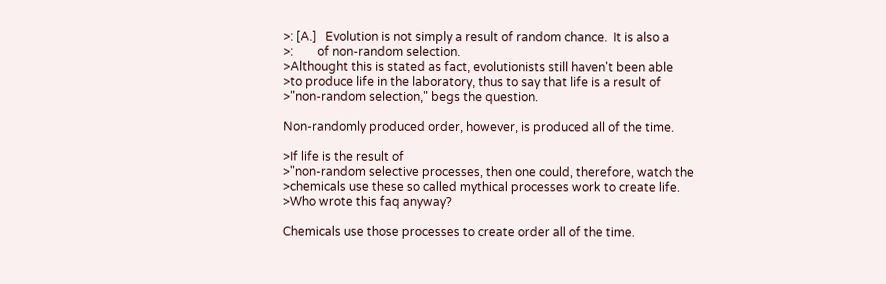>: [A.]   Evolution is not simply a result of random chance.  It is also a
>:        of non-random selection.
>Althought this is stated as fact, evolutionists still haven't been able
>to produce life in the laboratory, thus to say that life is a result of
>"non-random selection," begs the question.

Non-randomly produced order, however, is produced all of the time.

>If life is the result of
>"non-random selective processes, then one could, therefore, watch the
>chemicals use these so called mythical processes work to create life.
>Who wrote this faq anyway?

Chemicals use those processes to create order all of the time.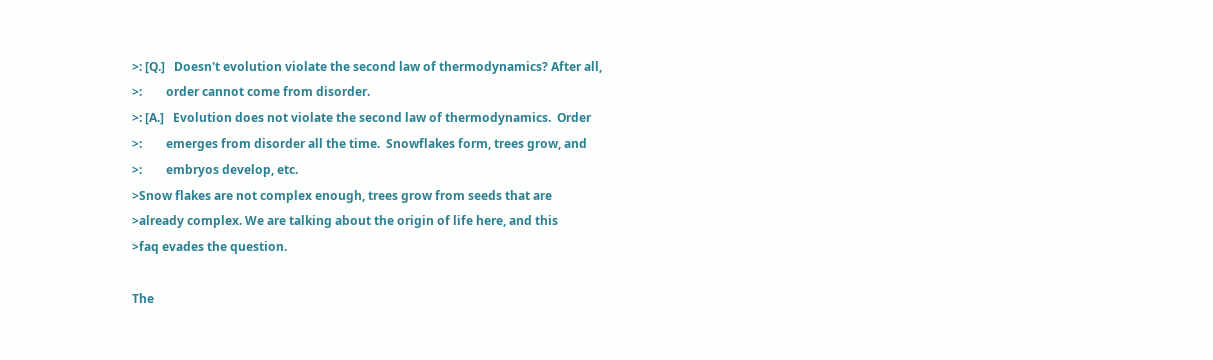>: [Q.]   Doesn't evolution violate the second law of thermodynamics? After all,
>:        order cannot come from disorder.
>: [A.]   Evolution does not violate the second law of thermodynamics.  Order
>:        emerges from disorder all the time.  Snowflakes form, trees grow, and
>:        embryos develop, etc.
>Snow flakes are not complex enough, trees grow from seeds that are
>already complex. We are talking about the origin of life here, and this
>faq evades the question.

The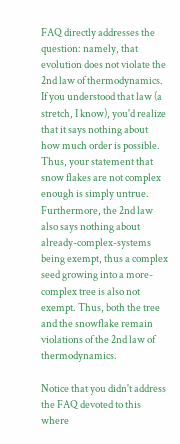FAQ directly addresses the question: namely, that evolution does not violate the 2nd law of thermodynamics. If you understood that law (a stretch, I know), you'd realize that it says nothing about how much order is possible. Thus, your statement that snow flakes are not complex enough is simply untrue. Furthermore, the 2nd law also says nothing about already-complex-systems being exempt, thus a complex seed growing into a more-complex tree is also not exempt. Thus, both the tree and the snowflake remain violations of the 2nd law of thermodynamics.

Notice that you didn't address the FAQ devoted to this where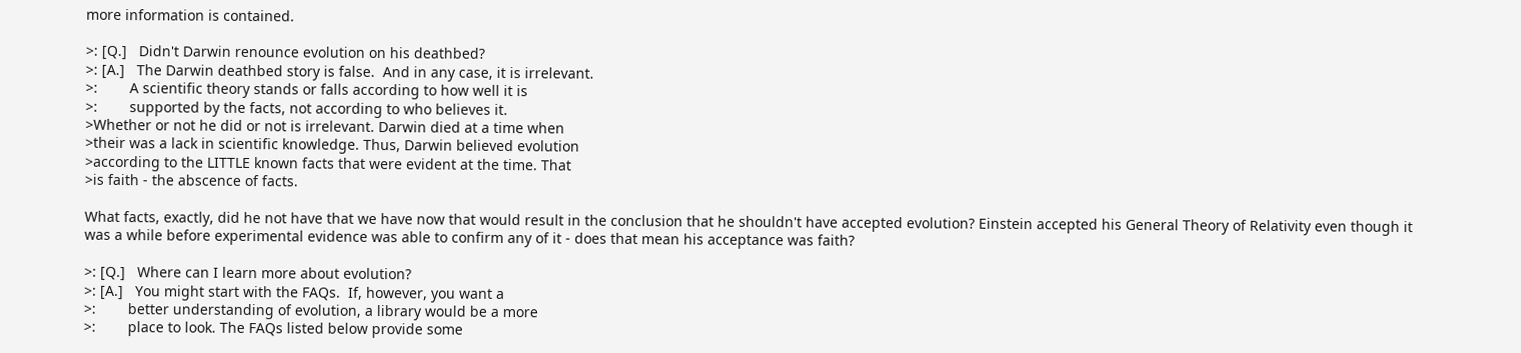more information is contained.

>: [Q.]   Didn't Darwin renounce evolution on his deathbed?
>: [A.]   The Darwin deathbed story is false.  And in any case, it is irrelevant.
>:        A scientific theory stands or falls according to how well it is
>:        supported by the facts, not according to who believes it.
>Whether or not he did or not is irrelevant. Darwin died at a time when
>their was a lack in scientific knowledge. Thus, Darwin believed evolution
>according to the LITTLE known facts that were evident at the time. That
>is faith - the abscence of facts.

What facts, exactly, did he not have that we have now that would result in the conclusion that he shouldn't have accepted evolution? Einstein accepted his General Theory of Relativity even though it was a while before experimental evidence was able to confirm any of it - does that mean his acceptance was faith?

>: [Q.]   Where can I learn more about evolution?
>: [A.]   You might start with the FAQs.  If, however, you want a
>:        better understanding of evolution, a library would be a more
>:        place to look. The FAQs listed below provide some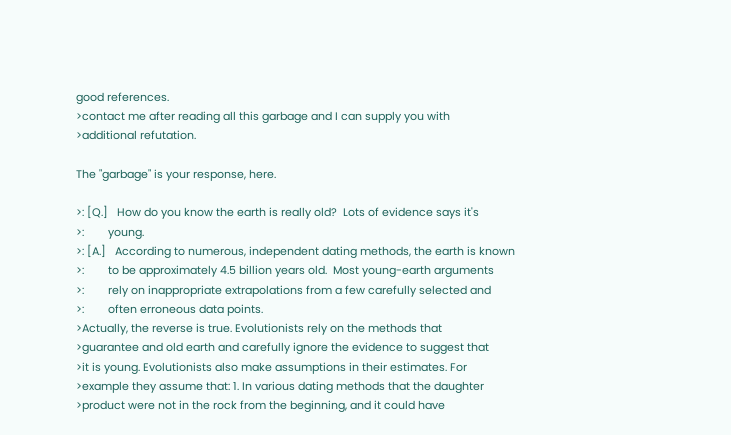good references.
>contact me after reading all this garbage and I can supply you with
>additional refutation.

The "garbage" is your response, here.

>: [Q.]   How do you know the earth is really old?  Lots of evidence says it's
>:        young.
>: [A.]   According to numerous, independent dating methods, the earth is known
>:        to be approximately 4.5 billion years old.  Most young-earth arguments
>:        rely on inappropriate extrapolations from a few carefully selected and
>:        often erroneous data points.
>Actually, the reverse is true. Evolutionists rely on the methods that
>guarantee and old earth and carefully ignore the evidence to suggest that
>it is young. Evolutionists also make assumptions in their estimates. For
>example they assume that: 1. In various dating methods that the daughter
>product were not in the rock from the beginning, and it could have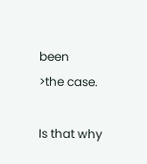been
>the case.

Is that why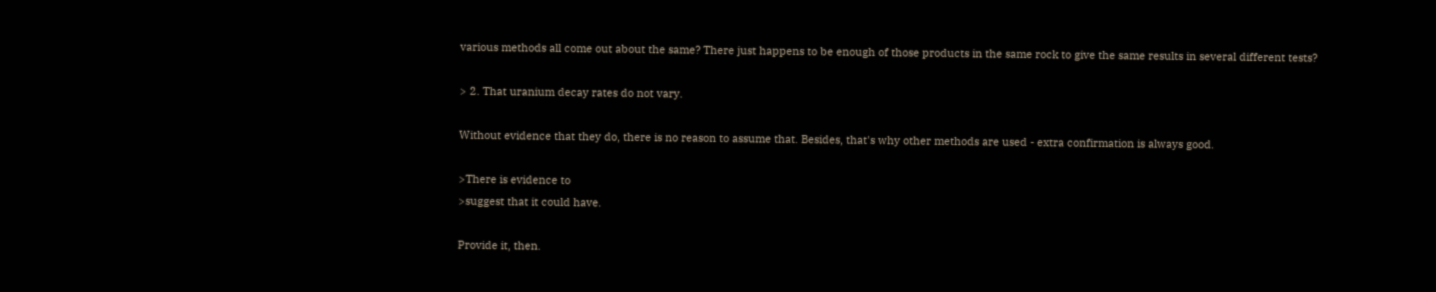various methods all come out about the same? There just happens to be enough of those products in the same rock to give the same results in several different tests?

> 2. That uranium decay rates do not vary.

Without evidence that they do, there is no reason to assume that. Besides, that's why other methods are used - extra confirmation is always good.

>There is evidence to
>suggest that it could have.

Provide it, then.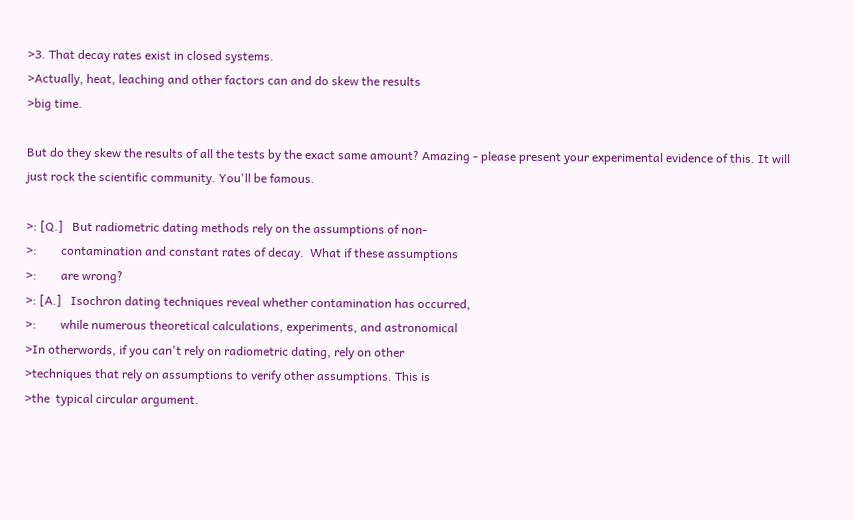>3. That decay rates exist in closed systems.
>Actually, heat, leaching and other factors can and do skew the results
>big time.

But do they skew the results of all the tests by the exact same amount? Amazing - please present your experimental evidence of this. It will just rock the scientific community. You'll be famous.

>: [Q.]   But radiometric dating methods rely on the assumptions of non-
>:        contamination and constant rates of decay.  What if these assumptions
>:        are wrong?
>: [A.]   Isochron dating techniques reveal whether contamination has occurred,
>:        while numerous theoretical calculations, experiments, and astronomical
>In otherwords, if you can't rely on radiometric dating, rely on other
>techniques that rely on assumptions to verify other assumptions. This is
>the  typical circular argument.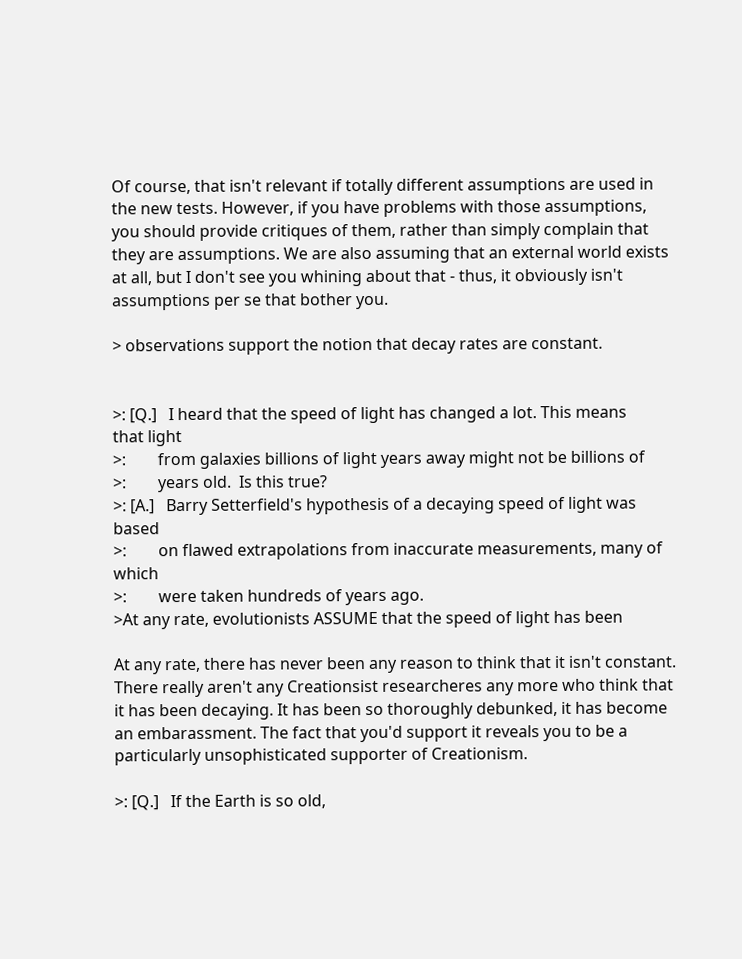Of course, that isn't relevant if totally different assumptions are used in the new tests. However, if you have problems with those assumptions, you should provide critiques of them, rather than simply complain that they are assumptions. We are also assuming that an external world exists at all, but I don't see you whining about that - thus, it obviously isn't assumptions per se that bother you.

> observations support the notion that decay rates are constant.


>: [Q.]   I heard that the speed of light has changed a lot. This means
that light
>:        from galaxies billions of light years away might not be billions of
>:        years old.  Is this true?
>: [A.]   Barry Setterfield's hypothesis of a decaying speed of light was based
>:        on flawed extrapolations from inaccurate measurements, many of which
>:        were taken hundreds of years ago.
>At any rate, evolutionists ASSUME that the speed of light has been

At any rate, there has never been any reason to think that it isn't constant. There really aren't any Creationsist researcheres any more who think that it has been decaying. It has been so thoroughly debunked, it has become an embarassment. The fact that you'd support it reveals you to be a particularly unsophisticated supporter of Creationism.

>: [Q.]   If the Earth is so old,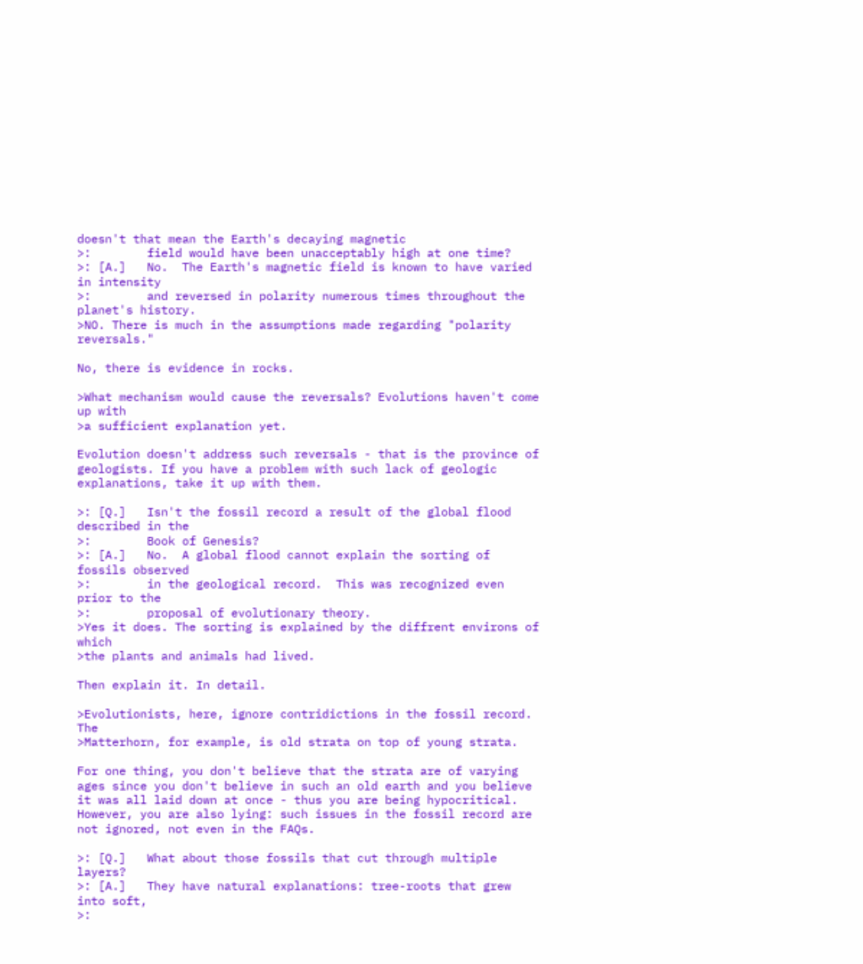doesn't that mean the Earth's decaying magnetic
>:        field would have been unacceptably high at one time?
>: [A.]   No.  The Earth's magnetic field is known to have varied in intensity
>:        and reversed in polarity numerous times throughout the planet's history.
>NO. There is much in the assumptions made regarding "polarity reversals."

No, there is evidence in rocks.

>What mechanism would cause the reversals? Evolutions haven't come up with
>a sufficient explanation yet.

Evolution doesn't address such reversals - that is the province of geologists. If you have a problem with such lack of geologic explanations, take it up with them.

>: [Q.]   Isn't the fossil record a result of the global flood described in the
>:        Book of Genesis?
>: [A.]   No.  A global flood cannot explain the sorting of fossils observed
>:        in the geological record.  This was recognized even prior to the
>:        proposal of evolutionary theory.
>Yes it does. The sorting is explained by the diffrent environs of which
>the plants and animals had lived.

Then explain it. In detail.

>Evolutionists, here, ignore contridictions in the fossil record. The
>Matterhorn, for example, is old strata on top of young strata.

For one thing, you don't believe that the strata are of varying ages since you don't believe in such an old earth and you believe it was all laid down at once - thus you are being hypocritical. However, you are also lying: such issues in the fossil record are not ignored, not even in the FAQs.

>: [Q.]   What about those fossils that cut through multiple layers?
>: [A.]   They have natural explanations: tree-roots that grew into soft,
>: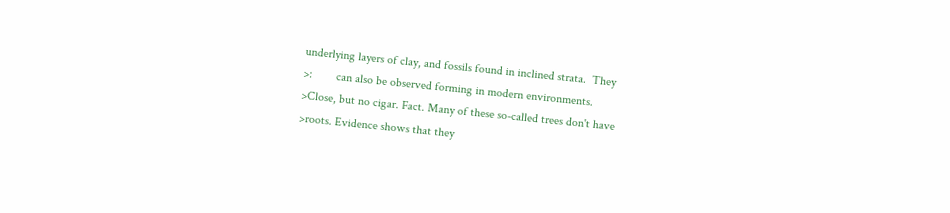underlying layers of clay, and fossils found in inclined strata.  They
>:        can also be observed forming in modern environments.
>Close, but no cigar. Fact. Many of these so-called trees don't have
>roots. Evidence shows that they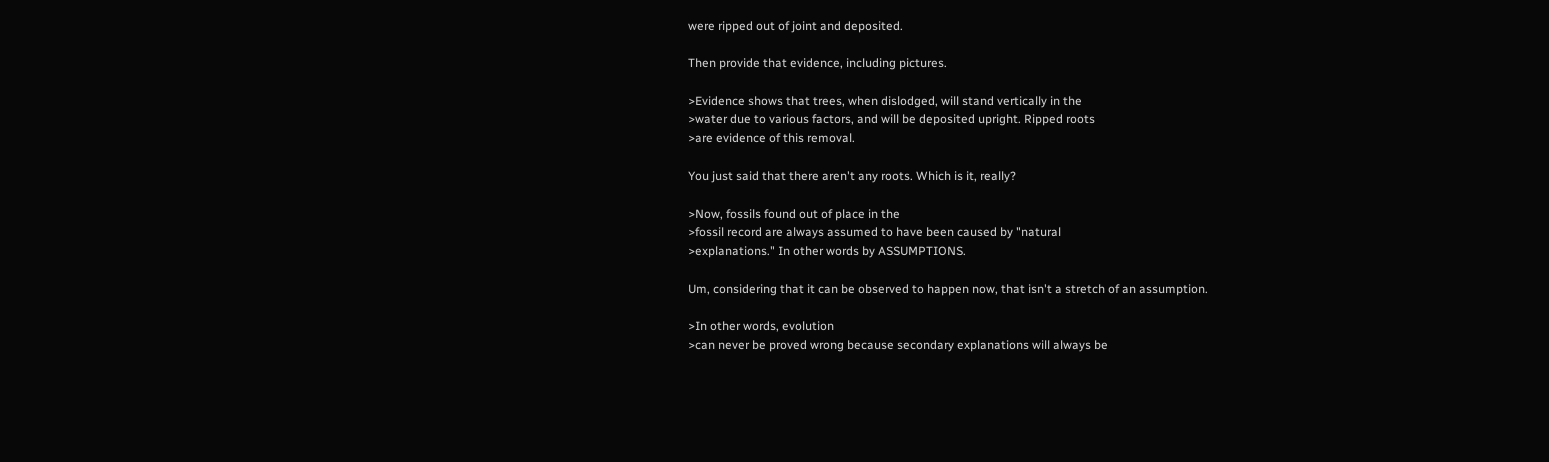were ripped out of joint and deposited.

Then provide that evidence, including pictures.

>Evidence shows that trees, when dislodged, will stand vertically in the
>water due to various factors, and will be deposited upright. Ripped roots
>are evidence of this removal.

You just said that there aren't any roots. Which is it, really?

>Now, fossils found out of place in the
>fossil record are always assumed to have been caused by "natural
>explanations." In other words by ASSUMPTIONS.

Um, considering that it can be observed to happen now, that isn't a stretch of an assumption.

>In other words, evolution
>can never be proved wrong because secondary explanations will always be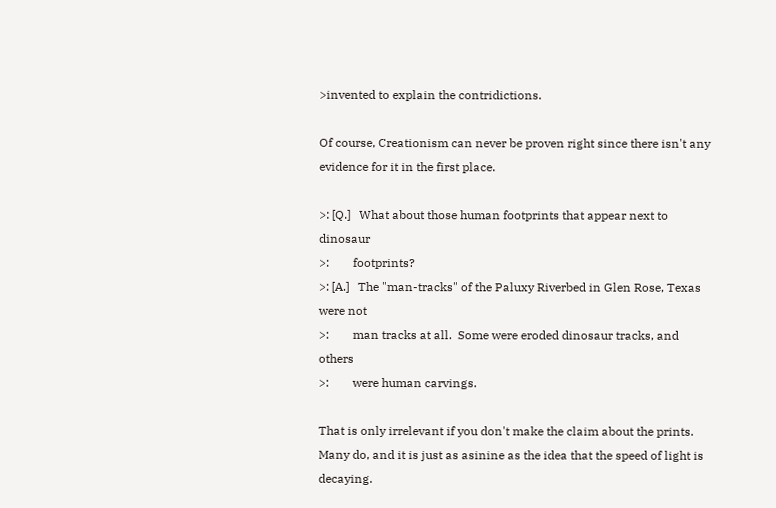>invented to explain the contridictions.

Of course, Creationism can never be proven right since there isn't any evidence for it in the first place.

>: [Q.]   What about those human footprints that appear next to dinosaur
>:        footprints?
>: [A.]   The "man-tracks" of the Paluxy Riverbed in Glen Rose, Texas were not
>:        man tracks at all.  Some were eroded dinosaur tracks, and others
>:        were human carvings.

That is only irrelevant if you don't make the claim about the prints. Many do, and it is just as asinine as the idea that the speed of light is decaying.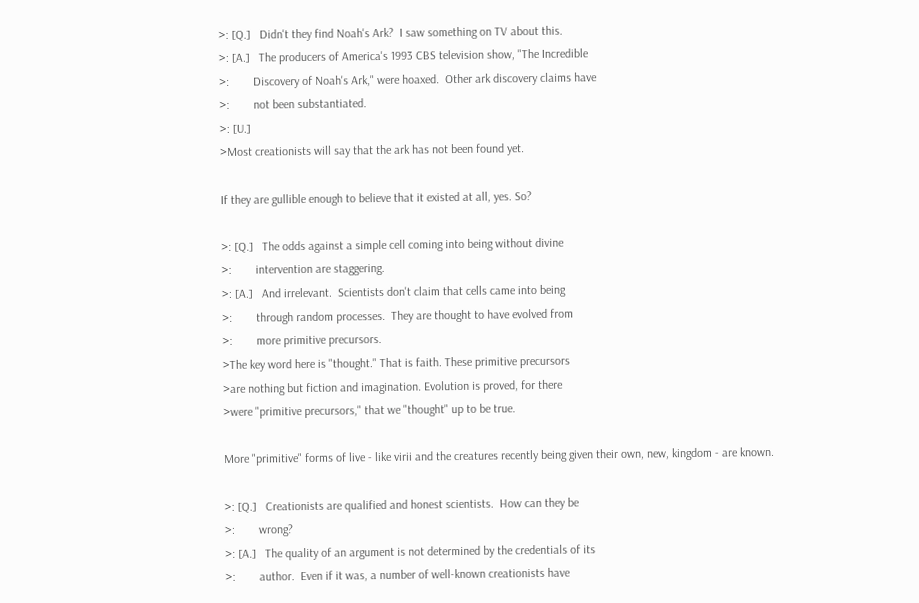>: [Q.]   Didn't they find Noah's Ark?  I saw something on TV about this.
>: [A.]   The producers of America's 1993 CBS television show, "The Incredible
>:        Discovery of Noah's Ark," were hoaxed.  Other ark discovery claims have
>:        not been substantiated.
>: [U.]
>Most creationists will say that the ark has not been found yet.

If they are gullible enough to believe that it existed at all, yes. So?

>: [Q.]   The odds against a simple cell coming into being without divine
>:        intervention are staggering.
>: [A.]   And irrelevant.  Scientists don't claim that cells came into being
>:        through random processes.  They are thought to have evolved from
>:        more primitive precursors.
>The key word here is "thought." That is faith. These primitive precursors
>are nothing but fiction and imagination. Evolution is proved, for there
>were "primitive precursors," that we "thought" up to be true.

More "primitive" forms of live - like virii and the creatures recently being given their own, new, kingdom - are known.

>: [Q.]   Creationists are qualified and honest scientists.  How can they be
>:        wrong?
>: [A.]   The quality of an argument is not determined by the credentials of its
>:        author.  Even if it was, a number of well-known creationists have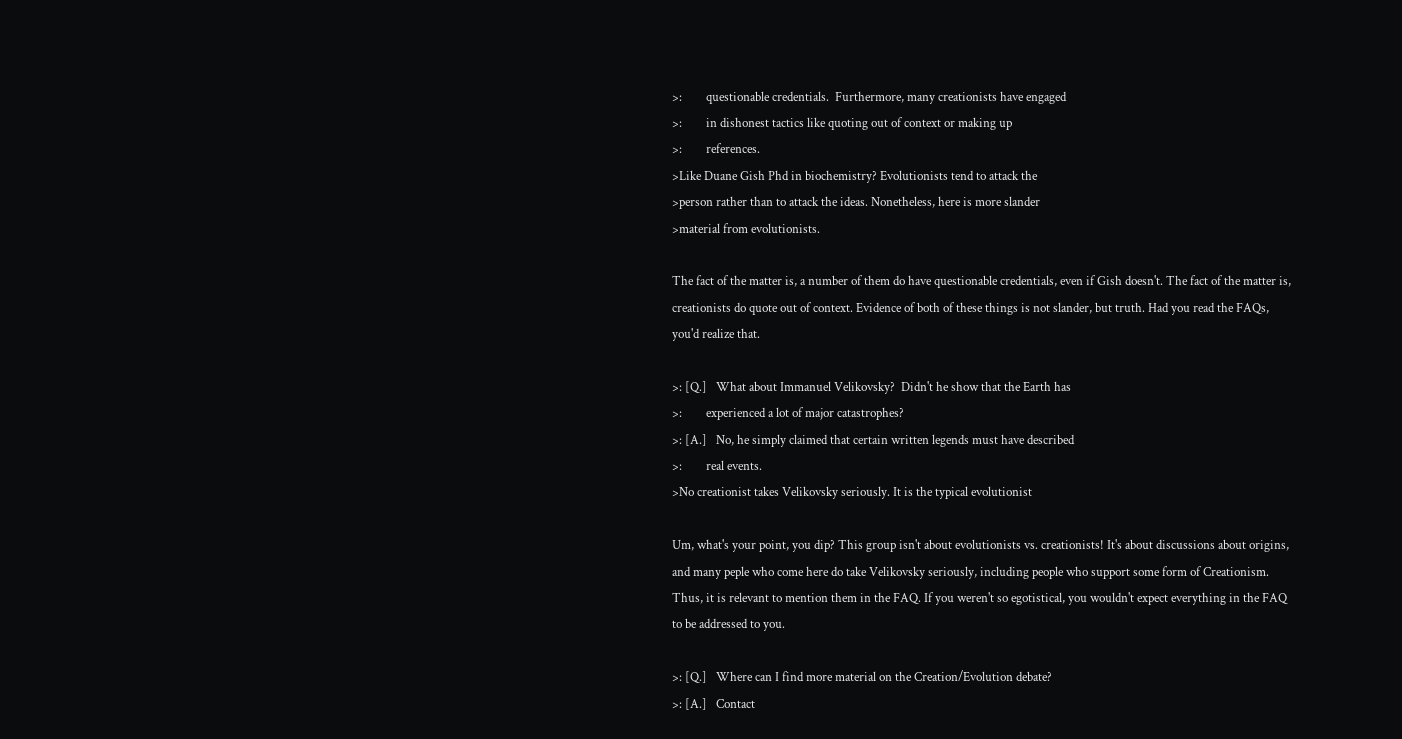>:        questionable credentials.  Furthermore, many creationists have engaged
>:        in dishonest tactics like quoting out of context or making up
>:        references.
>Like Duane Gish Phd in biochemistry? Evolutionists tend to attack the
>person rather than to attack the ideas. Nonetheless, here is more slander
>material from evolutionists.

The fact of the matter is, a number of them do have questionable credentials, even if Gish doesn't. The fact of the matter is, creationists do quote out of context. Evidence of both of these things is not slander, but truth. Had you read the FAQs, you'd realize that.

>: [Q.]   What about Immanuel Velikovsky?  Didn't he show that the Earth has
>:        experienced a lot of major catastrophes?
>: [A.]   No, he simply claimed that certain written legends must have described
>:        real events.
>No creationist takes Velikovsky seriously. It is the typical evolutionist

Um, what's your point, you dip? This group isn't about evolutionists vs. creationists! It's about discussions about origins, and many peple who come here do take Velikovsky seriously, including people who support some form of Creationism. Thus, it is relevant to mention them in the FAQ. If you weren't so egotistical, you wouldn't expect everything in the FAQ to be addressed to you.

>: [Q.]   Where can I find more material on the Creation/Evolution debate?
>: [A.]   Contact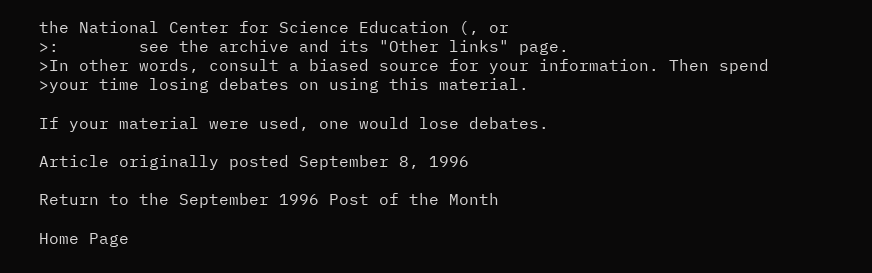the National Center for Science Education (, or
>:        see the archive and its "Other links" page.
>In other words, consult a biased source for your information. Then spend
>your time losing debates on using this material.

If your material were used, one would lose debates.

Article originally posted September 8, 1996

Return to the September 1996 Post of the Month

Home Page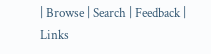| Browse | Search | Feedback | Links